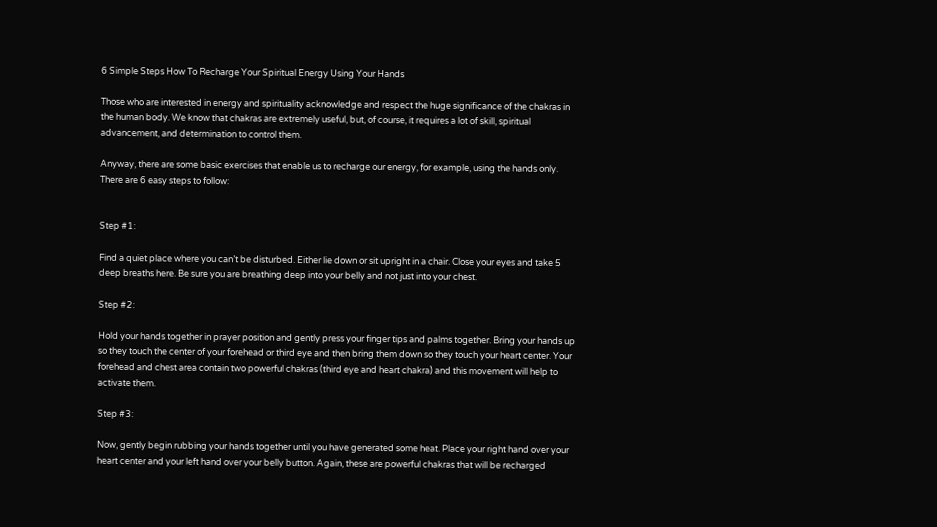6 Simple Steps How To Recharge Your Spiritual Energy Using Your Hands

Those who are interested in energy and spirituality acknowledge and respect the huge significance of the chakras in the human body. We know that chakras are extremely useful, but, of course, it requires a lot of skill, spiritual advancement, and determination to control them.

Anyway, there are some basic exercises that enable us to recharge our energy, for example, using the hands only. There are 6 easy steps to follow:


Step #1:

Find a quiet place where you can’t be disturbed. Either lie down or sit upright in a chair. Close your eyes and take 5 deep breaths here. Be sure you are breathing deep into your belly and not just into your chest.

Step #2:

Hold your hands together in prayer position and gently press your finger tips and palms together. Bring your hands up so they touch the center of your forehead or third eye and then bring them down so they touch your heart center. Your forehead and chest area contain two powerful chakras (third eye and heart chakra) and this movement will help to activate them.

Step #3:

Now, gently begin rubbing your hands together until you have generated some heat. Place your right hand over your heart center and your left hand over your belly button. Again, these are powerful chakras that will be recharged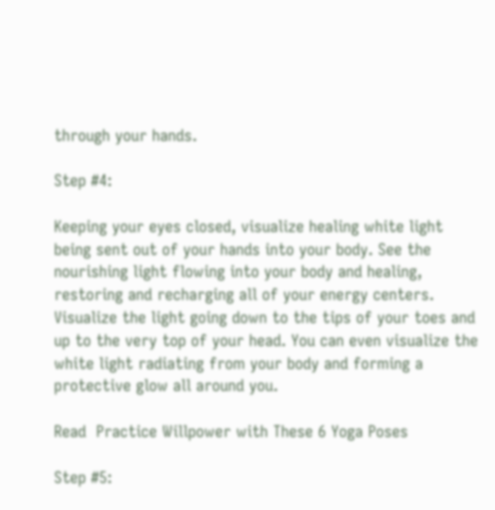through your hands.

Step #4:

Keeping your eyes closed, visualize healing white light being sent out of your hands into your body. See the nourishing light flowing into your body and healing, restoring and recharging all of your energy centers. Visualize the light going down to the tips of your toes and up to the very top of your head. You can even visualize the white light radiating from your body and forming a protective glow all around you.

Read  Practice Willpower with These 6 Yoga Poses

Step #5: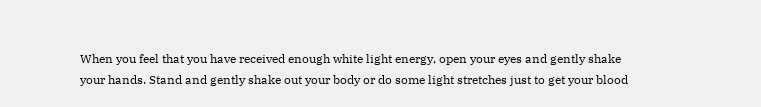When you feel that you have received enough white light energy, open your eyes and gently shake your hands. Stand and gently shake out your body or do some light stretches just to get your blood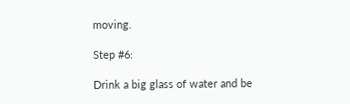moving.

Step #6:

Drink a big glass of water and be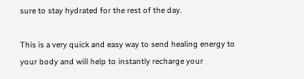sure to stay hydrated for the rest of the day.

This is a very quick and easy way to send healing energy to your body and will help to instantly recharge your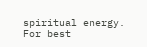spiritual energy. For best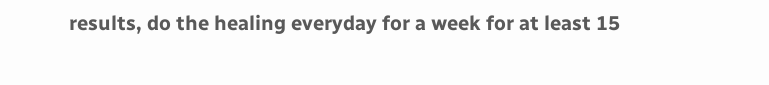results, do the healing everyday for a week for at least 15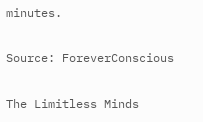minutes.

Source: ForeverConscious

The Limitless Minds